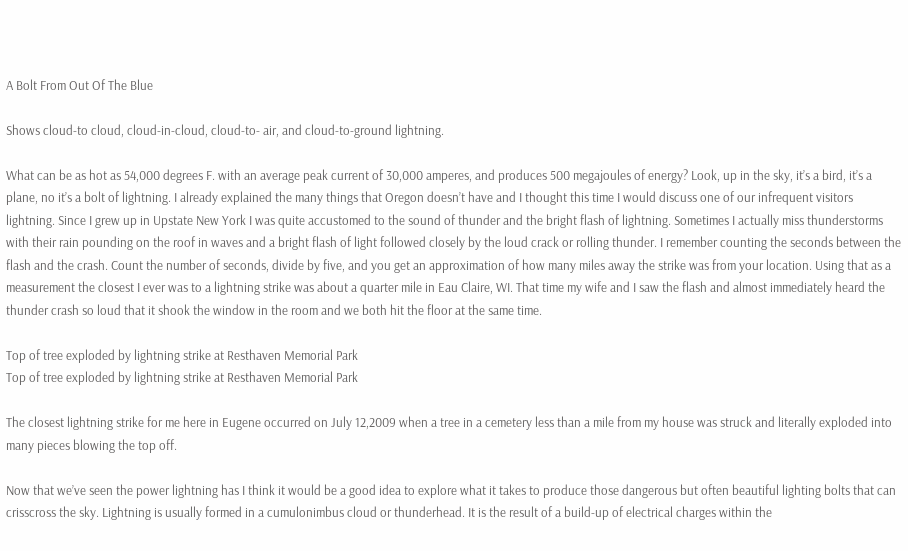A Bolt From Out Of The Blue

Shows cloud-to cloud, cloud-in-cloud, cloud-to- air, and cloud-to-ground lightning.

What can be as hot as 54,000 degrees F. with an average peak current of 30,000 amperes, and produces 500 megajoules of energy? Look, up in the sky, it’s a bird, it’s a plane, no it’s a bolt of lightning. I already explained the many things that Oregon doesn’t have and I thought this time I would discuss one of our infrequent visitors lightning. Since I grew up in Upstate New York I was quite accustomed to the sound of thunder and the bright flash of lightning. Sometimes I actually miss thunderstorms with their rain pounding on the roof in waves and a bright flash of light followed closely by the loud crack or rolling thunder. I remember counting the seconds between the flash and the crash. Count the number of seconds, divide by five, and you get an approximation of how many miles away the strike was from your location. Using that as a measurement the closest I ever was to a lightning strike was about a quarter mile in Eau Claire, WI. That time my wife and I saw the flash and almost immediately heard the thunder crash so loud that it shook the window in the room and we both hit the floor at the same time.

Top of tree exploded by lightning strike at Resthaven Memorial Park
Top of tree exploded by lightning strike at Resthaven Memorial Park

The closest lightning strike for me here in Eugene occurred on July 12,2009 when a tree in a cemetery less than a mile from my house was struck and literally exploded into many pieces blowing the top off.

Now that we’ve seen the power lightning has I think it would be a good idea to explore what it takes to produce those dangerous but often beautiful lighting bolts that can crisscross the sky. Lightning is usually formed in a cumulonimbus cloud or thunderhead. It is the result of a build-up of electrical charges within the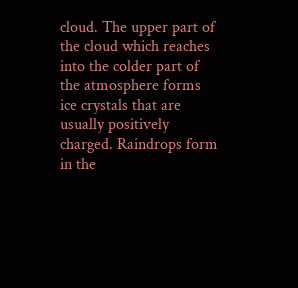cloud. The upper part of the cloud which reaches into the colder part of the atmosphere forms ice crystals that are usually positively charged. Raindrops form in the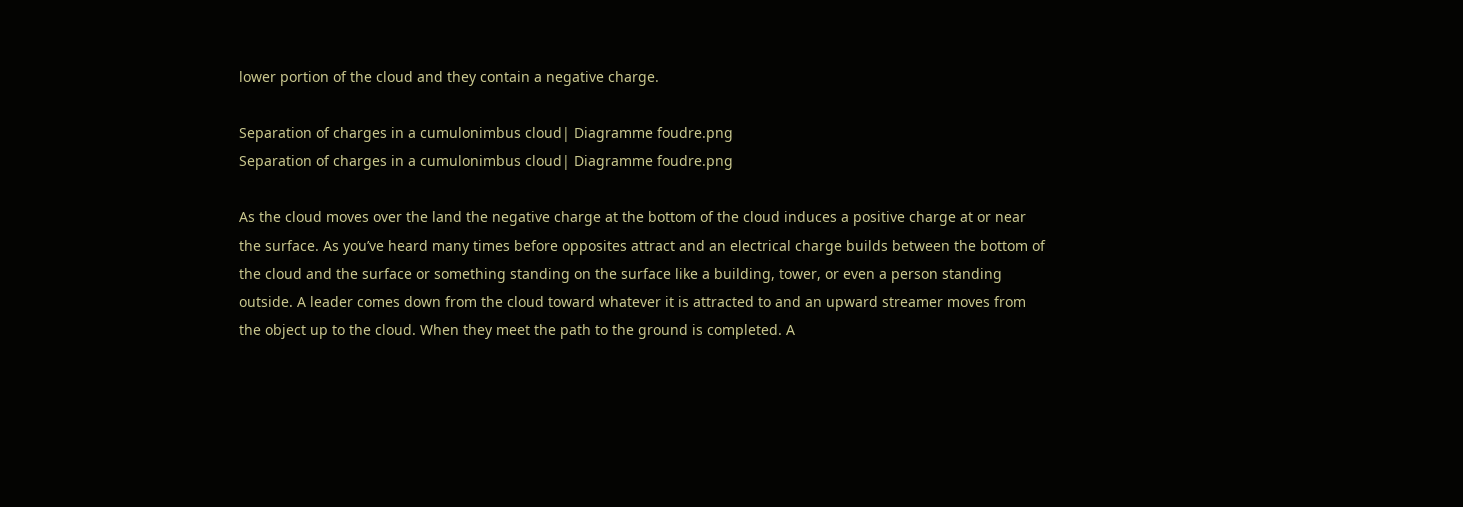lower portion of the cloud and they contain a negative charge.

Separation of charges in a cumulonimbus cloud| Diagramme foudre.png
Separation of charges in a cumulonimbus cloud| Diagramme foudre.png

As the cloud moves over the land the negative charge at the bottom of the cloud induces a positive charge at or near the surface. As you’ve heard many times before opposites attract and an electrical charge builds between the bottom of the cloud and the surface or something standing on the surface like a building, tower, or even a person standing outside. A leader comes down from the cloud toward whatever it is attracted to and an upward streamer moves from the object up to the cloud. When they meet the path to the ground is completed. A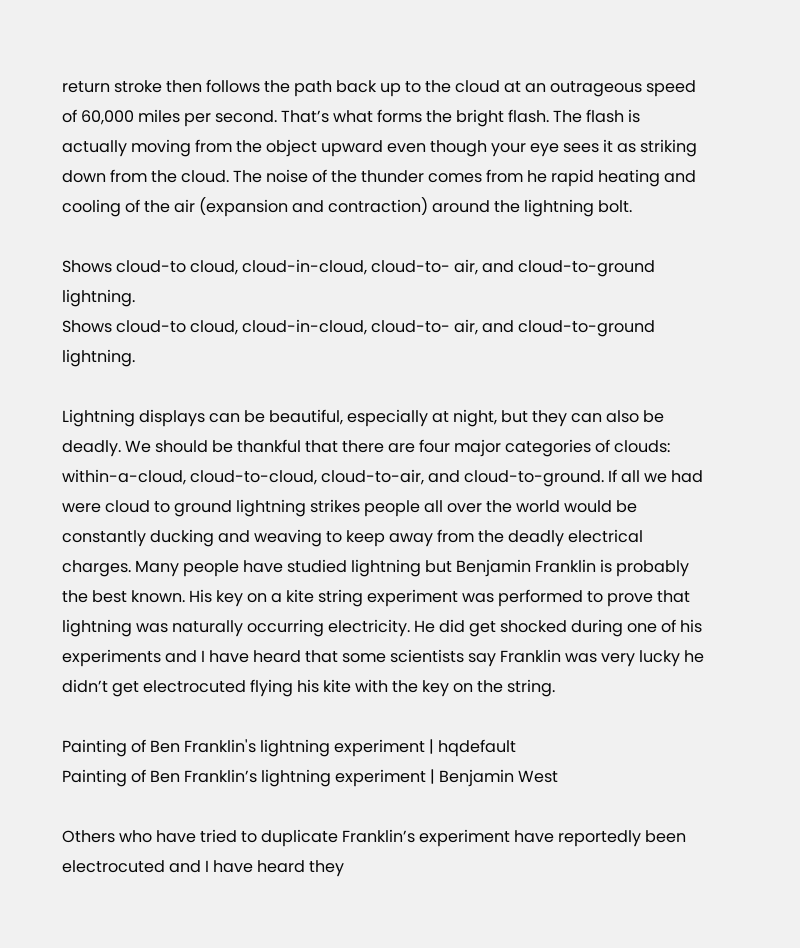return stroke then follows the path back up to the cloud at an outrageous speed of 60,000 miles per second. That’s what forms the bright flash. The flash is actually moving from the object upward even though your eye sees it as striking down from the cloud. The noise of the thunder comes from he rapid heating and cooling of the air (expansion and contraction) around the lightning bolt.

Shows cloud-to cloud, cloud-in-cloud, cloud-to- air, and cloud-to-ground lightning.
Shows cloud-to cloud, cloud-in-cloud, cloud-to- air, and cloud-to-ground lightning.

Lightning displays can be beautiful, especially at night, but they can also be deadly. We should be thankful that there are four major categories of clouds: within-a-cloud, cloud-to-cloud, cloud-to-air, and cloud-to-ground. If all we had were cloud to ground lightning strikes people all over the world would be constantly ducking and weaving to keep away from the deadly electrical charges. Many people have studied lightning but Benjamin Franklin is probably the best known. His key on a kite string experiment was performed to prove that lightning was naturally occurring electricity. He did get shocked during one of his experiments and I have heard that some scientists say Franklin was very lucky he didn’t get electrocuted flying his kite with the key on the string.

Painting of Ben Franklin's lightning experiment | hqdefault
Painting of Ben Franklin’s lightning experiment | Benjamin West

Others who have tried to duplicate Franklin’s experiment have reportedly been  electrocuted and I have heard they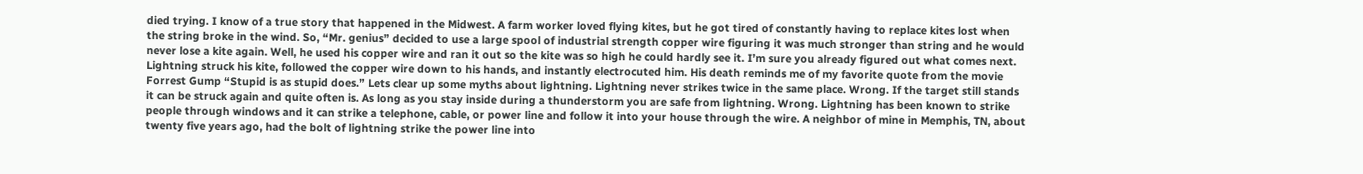died trying. I know of a true story that happened in the Midwest. A farm worker loved flying kites, but he got tired of constantly having to replace kites lost when the string broke in the wind. So, “Mr. genius” decided to use a large spool of industrial strength copper wire figuring it was much stronger than string and he would never lose a kite again. Well, he used his copper wire and ran it out so the kite was so high he could hardly see it. I’m sure you already figured out what comes next. Lightning struck his kite, followed the copper wire down to his hands, and instantly electrocuted him. His death reminds me of my favorite quote from the movie Forrest Gump “Stupid is as stupid does.” Lets clear up some myths about lightning. Lightning never strikes twice in the same place. Wrong. If the target still stands it can be struck again and quite often is. As long as you stay inside during a thunderstorm you are safe from lightning. Wrong. Lightning has been known to strike people through windows and it can strike a telephone, cable, or power line and follow it into your house through the wire. A neighbor of mine in Memphis, TN, about twenty five years ago, had the bolt of lightning strike the power line into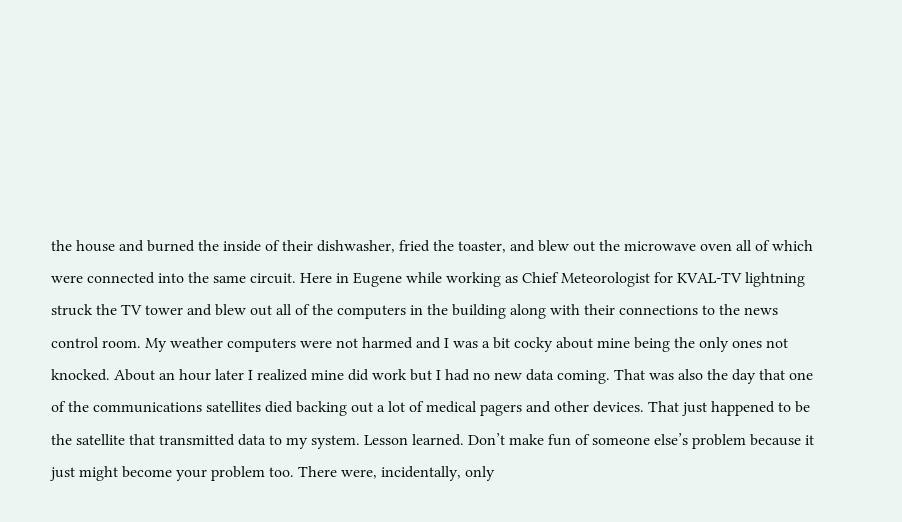the house and burned the inside of their dishwasher, fried the toaster, and blew out the microwave oven all of which were connected into the same circuit. Here in Eugene while working as Chief Meteorologist for KVAL-TV lightning struck the TV tower and blew out all of the computers in the building along with their connections to the news control room. My weather computers were not harmed and I was a bit cocky about mine being the only ones not knocked. About an hour later I realized mine did work but I had no new data coming. That was also the day that one of the communications satellites died backing out a lot of medical pagers and other devices. That just happened to be the satellite that transmitted data to my system. Lesson learned. Don’t make fun of someone else’s problem because it just might become your problem too. There were, incidentally, only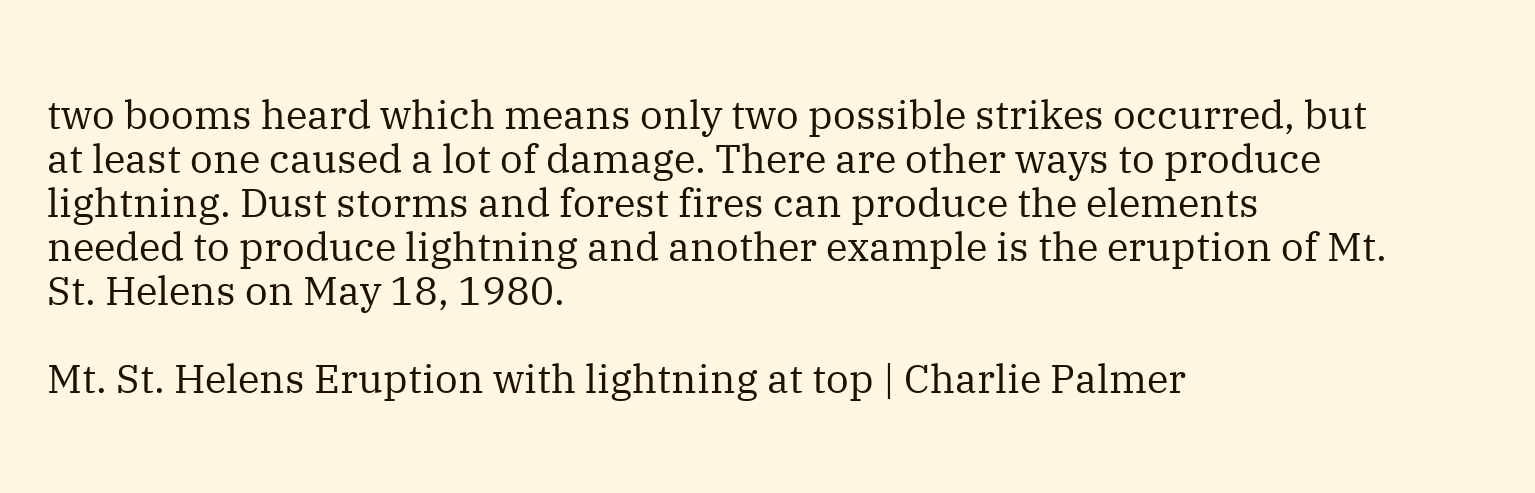two booms heard which means only two possible strikes occurred, but at least one caused a lot of damage. There are other ways to produce lightning. Dust storms and forest fires can produce the elements needed to produce lightning and another example is the eruption of Mt. St. Helens on May 18, 1980.

Mt. St. Helens Eruption with lightning at top | Charlie Palmer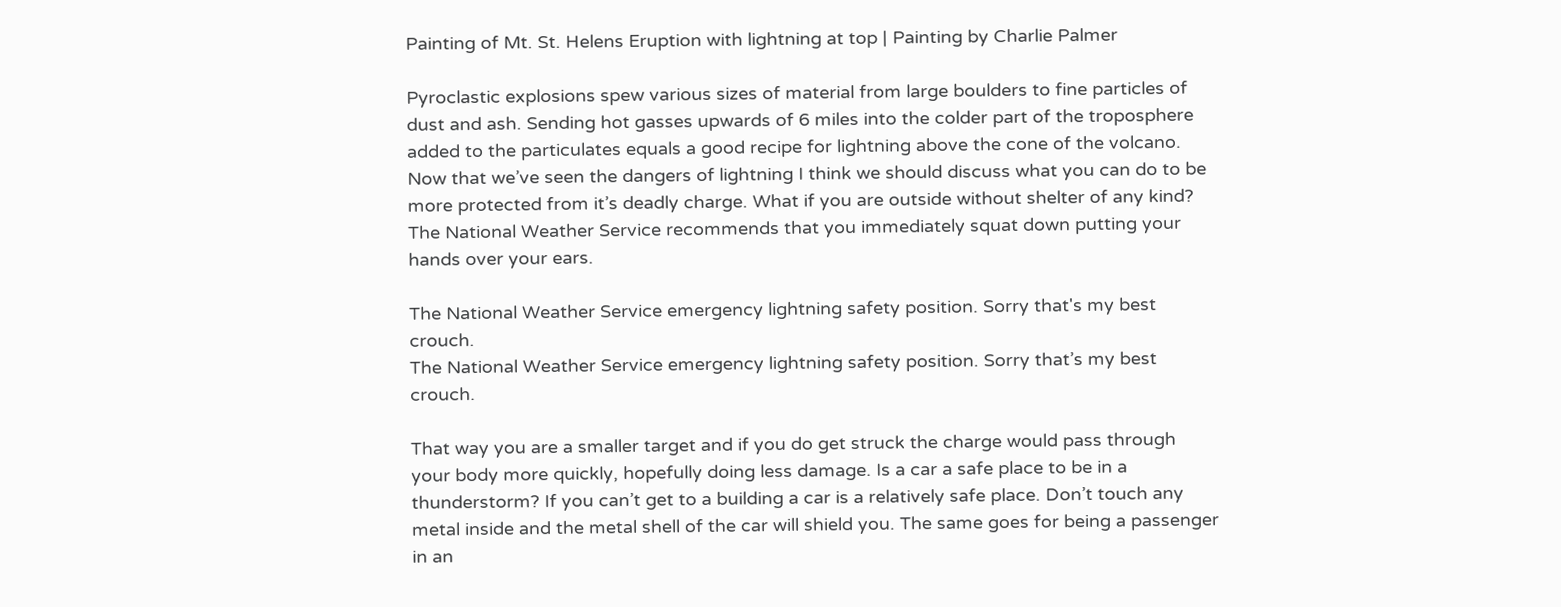Painting of Mt. St. Helens Eruption with lightning at top | Painting by Charlie Palmer

Pyroclastic explosions spew various sizes of material from large boulders to fine particles of dust and ash. Sending hot gasses upwards of 6 miles into the colder part of the troposphere added to the particulates equals a good recipe for lightning above the cone of the volcano. Now that we’ve seen the dangers of lightning I think we should discuss what you can do to be more protected from it’s deadly charge. What if you are outside without shelter of any kind? The National Weather Service recommends that you immediately squat down putting your hands over your ears.

The National Weather Service emergency lightning safety position. Sorry that's my best crouch.
The National Weather Service emergency lightning safety position. Sorry that’s my best crouch.

That way you are a smaller target and if you do get struck the charge would pass through your body more quickly, hopefully doing less damage. Is a car a safe place to be in a thunderstorm? If you can’t get to a building a car is a relatively safe place. Don’t touch any metal inside and the metal shell of the car will shield you. The same goes for being a passenger in an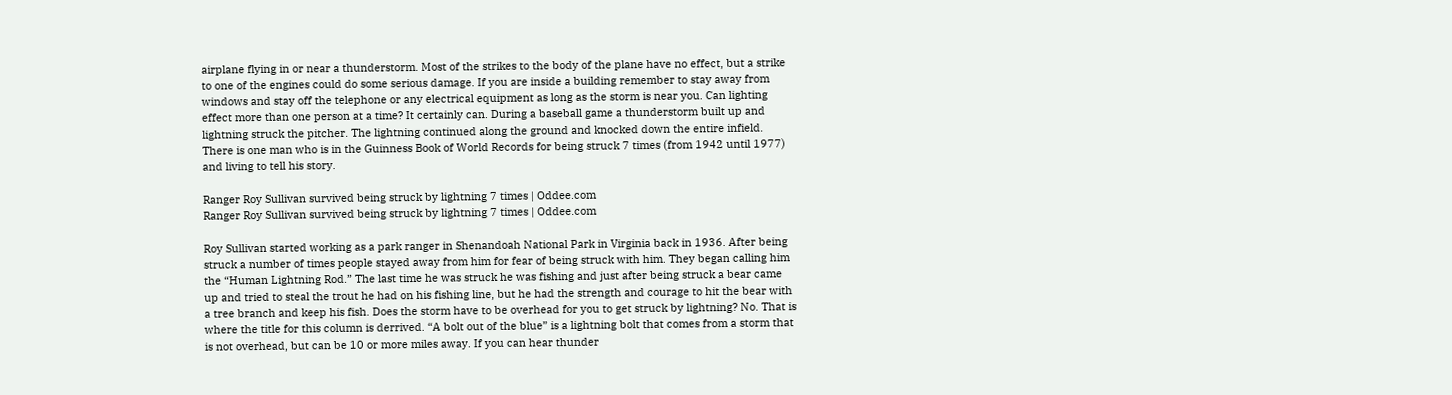airplane flying in or near a thunderstorm. Most of the strikes to the body of the plane have no effect, but a strike to one of the engines could do some serious damage. If you are inside a building remember to stay away from windows and stay off the telephone or any electrical equipment as long as the storm is near you. Can lighting effect more than one person at a time? It certainly can. During a baseball game a thunderstorm built up and lightning struck the pitcher. The lightning continued along the ground and knocked down the entire infield. There is one man who is in the Guinness Book of World Records for being struck 7 times (from 1942 until 1977) and living to tell his story.

Ranger Roy Sullivan survived being struck by lightning 7 times | Oddee.com
Ranger Roy Sullivan survived being struck by lightning 7 times | Oddee.com

Roy Sullivan started working as a park ranger in Shenandoah National Park in Virginia back in 1936. After being struck a number of times people stayed away from him for fear of being struck with him. They began calling him the “Human Lightning Rod.” The last time he was struck he was fishing and just after being struck a bear came up and tried to steal the trout he had on his fishing line, but he had the strength and courage to hit the bear with a tree branch and keep his fish. Does the storm have to be overhead for you to get struck by lightning? No. That is where the title for this column is derrived. “A bolt out of the blue” is a lightning bolt that comes from a storm that is not overhead, but can be 10 or more miles away. If you can hear thunder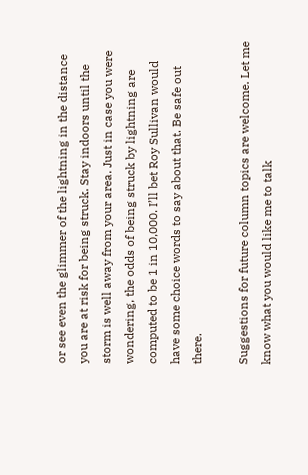or see even the glimmer of the lightning in the distance you are at risk for being struck. Stay indoors until the storm is well away from your area. Just in case you were wondering, the odds of being struck by lightning are computed to be 1 in 10,000. I’ll bet Roy Sullivan would have some choice words to say about that. Be safe out there.

Suggestions for future column topics are welcome. Let me know what you would like me to talk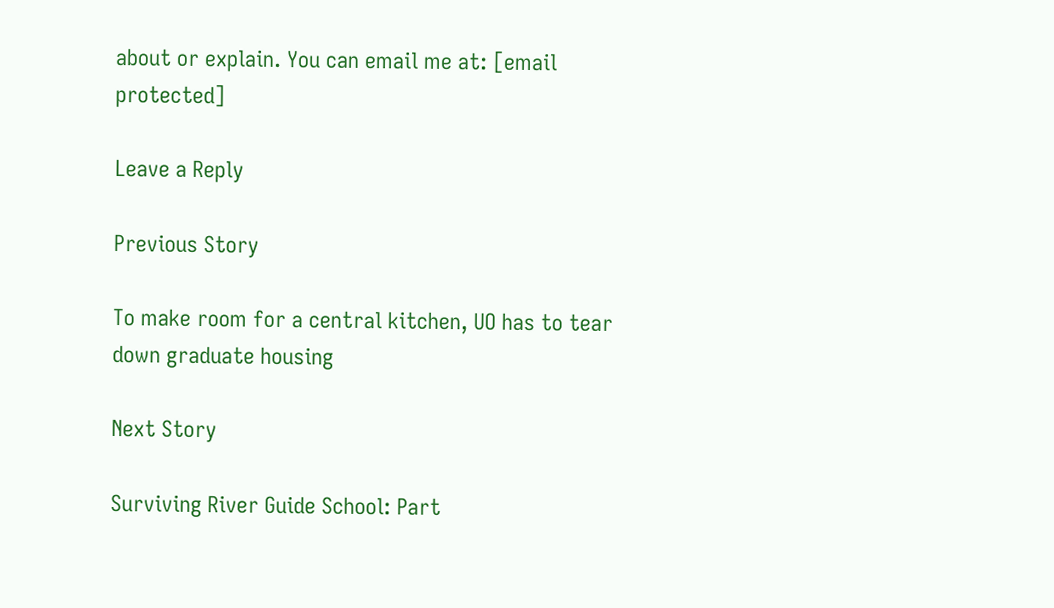about or explain. You can email me at: [email protected]

Leave a Reply

Previous Story

To make room for a central kitchen, UO has to tear down graduate housing

Next Story

Surviving River Guide School: Part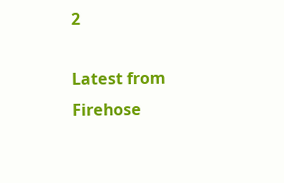2

Latest from Firehose